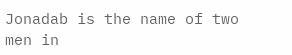Jonadab is the name of two men in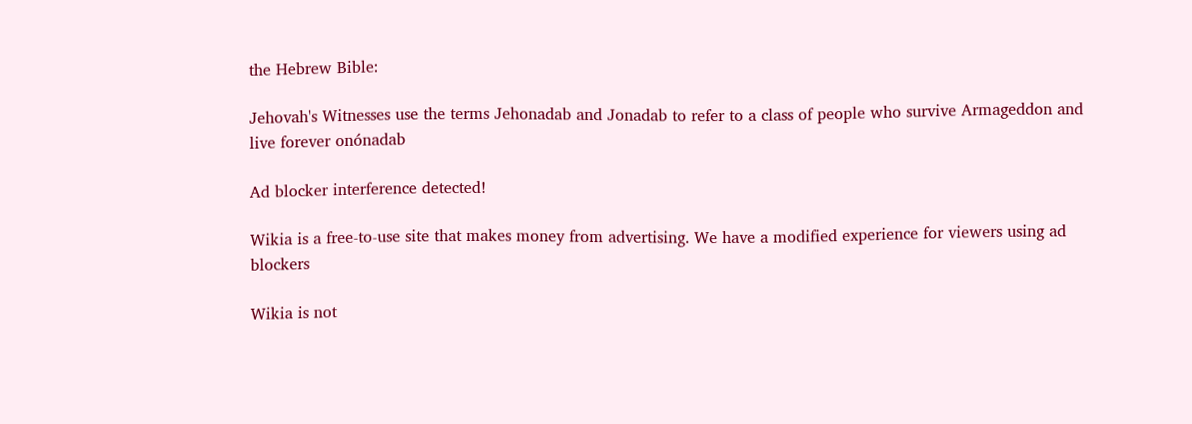the Hebrew Bible:

Jehovah's Witnesses use the terms Jehonadab and Jonadab to refer to a class of people who survive Armageddon and live forever onónadab

Ad blocker interference detected!

Wikia is a free-to-use site that makes money from advertising. We have a modified experience for viewers using ad blockers

Wikia is not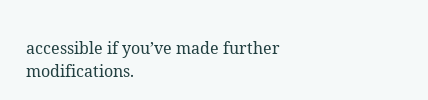accessible if you’ve made further modifications.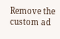Remove the custom ad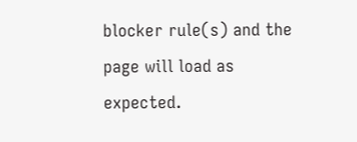blocker rule(s) and the page will load as expected.